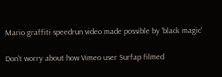Mario graffiti speedrun video made possible by 'black magic'

Don't worry about how Vimeo user Surfap filmed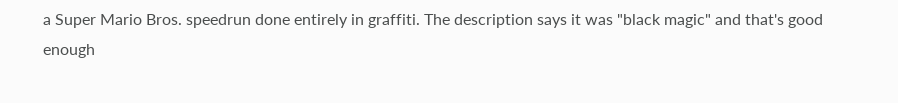a Super Mario Bros. speedrun done entirely in graffiti. The description says it was "black magic" and that's good enough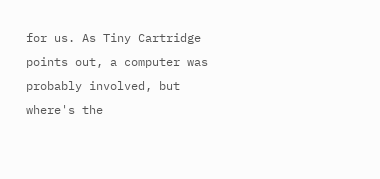for us. As Tiny Cartridge points out, a computer was probably involved, but where's the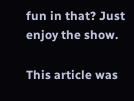fun in that? Just enjoy the show.

This article was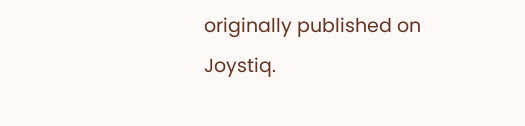originally published on Joystiq.